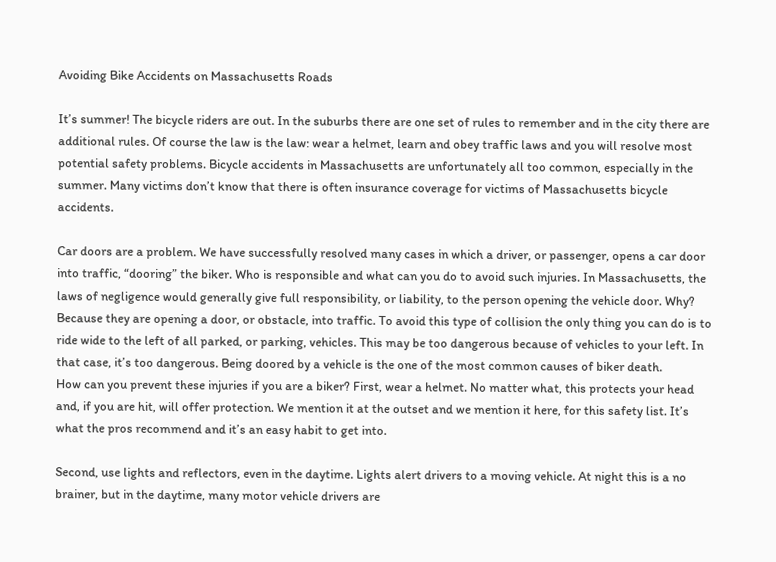Avoiding Bike Accidents on Massachusetts Roads

It’s summer! The bicycle riders are out. In the suburbs there are one set of rules to remember and in the city there are additional rules. Of course the law is the law: wear a helmet, learn and obey traffic laws and you will resolve most potential safety problems. Bicycle accidents in Massachusetts are unfortunately all too common, especially in the summer. Many victims don’t know that there is often insurance coverage for victims of Massachusetts bicycle accidents.

Car doors are a problem. We have successfully resolved many cases in which a driver, or passenger, opens a car door into traffic, “dooring” the biker. Who is responsible and what can you do to avoid such injuries. In Massachusetts, the laws of negligence would generally give full responsibility, or liability, to the person opening the vehicle door. Why? Because they are opening a door, or obstacle, into traffic. To avoid this type of collision the only thing you can do is to ride wide to the left of all parked, or parking, vehicles. This may be too dangerous because of vehicles to your left. In that case, it’s too dangerous. Being doored by a vehicle is the one of the most common causes of biker death.
How can you prevent these injuries if you are a biker? First, wear a helmet. No matter what, this protects your head and, if you are hit, will offer protection. We mention it at the outset and we mention it here, for this safety list. It’s what the pros recommend and it’s an easy habit to get into.

Second, use lights and reflectors, even in the daytime. Lights alert drivers to a moving vehicle. At night this is a no brainer, but in the daytime, many motor vehicle drivers are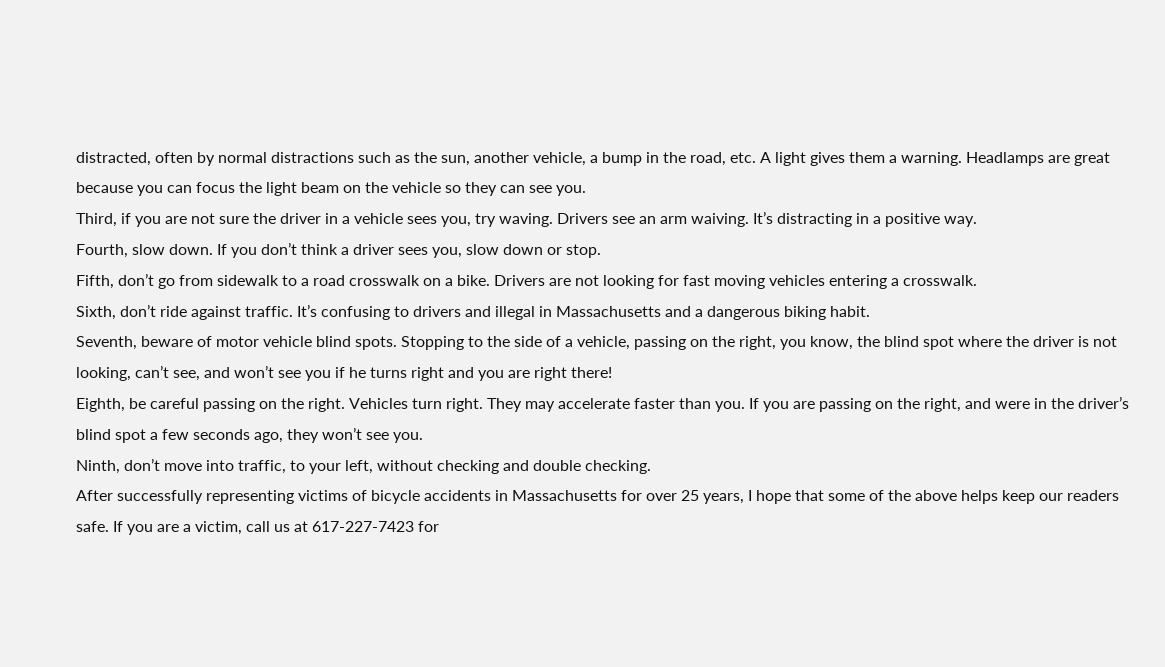distracted, often by normal distractions such as the sun, another vehicle, a bump in the road, etc. A light gives them a warning. Headlamps are great because you can focus the light beam on the vehicle so they can see you.
Third, if you are not sure the driver in a vehicle sees you, try waving. Drivers see an arm waiving. It’s distracting in a positive way.
Fourth, slow down. If you don’t think a driver sees you, slow down or stop.
Fifth, don’t go from sidewalk to a road crosswalk on a bike. Drivers are not looking for fast moving vehicles entering a crosswalk.
Sixth, don’t ride against traffic. It’s confusing to drivers and illegal in Massachusetts and a dangerous biking habit.
Seventh, beware of motor vehicle blind spots. Stopping to the side of a vehicle, passing on the right, you know, the blind spot where the driver is not looking, can’t see, and won’t see you if he turns right and you are right there!
Eighth, be careful passing on the right. Vehicles turn right. They may accelerate faster than you. If you are passing on the right, and were in the driver’s blind spot a few seconds ago, they won’t see you.
Ninth, don’t move into traffic, to your left, without checking and double checking.
After successfully representing victims of bicycle accidents in Massachusetts for over 25 years, I hope that some of the above helps keep our readers safe. If you are a victim, call us at 617-227-7423 for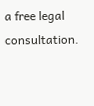a free legal consultation.